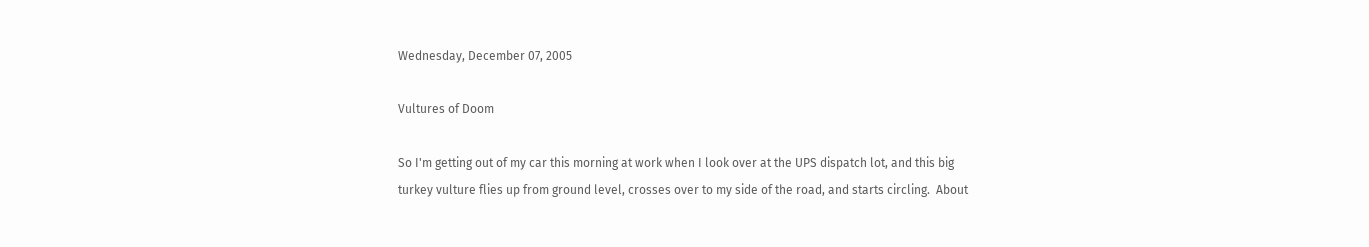Wednesday, December 07, 2005

Vultures of Doom

So I'm getting out of my car this morning at work when I look over at the UPS dispatch lot, and this big turkey vulture flies up from ground level, crosses over to my side of the road, and starts circling.  About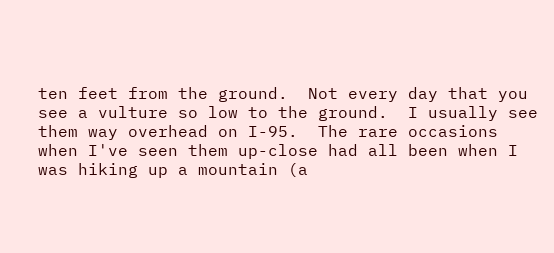ten feet from the ground.  Not every day that you see a vulture so low to the ground.  I usually see them way overhead on I-95.  The rare occasions when I've seen them up-close had all been when I was hiking up a mountain (a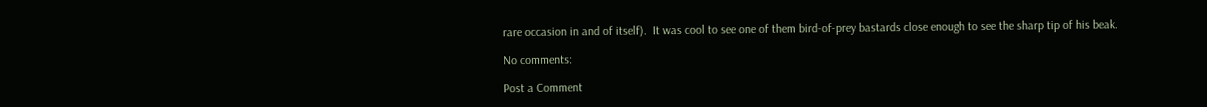rare occasion in and of itself).  It was cool to see one of them bird-of-prey bastards close enough to see the sharp tip of his beak.

No comments:

Post a Comment